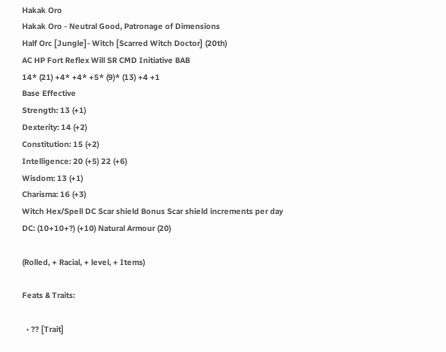Hakak Oro
Hakak Oro - Neutral Good, Patronage of Dimensions
Half Orc [Jungle]- Witch [Scarred Witch Doctor] (20th)
AC HP Fort Reflex Will SR CMD Initiative BAB
14* (21) +4* +4* +5* (9)* (13) +4 +1
Base Effective
Strength: 13 (+1)
Dexterity: 14 (+2)
Constitution: 15 (+2)
Intelligence: 20 (+5) 22 (+6)
Wisdom: 13 (+1)
Charisma: 16 (+3)
Witch Hex/Spell DC Scar shield Bonus Scar shield increments per day
DC: (10+10+?) (+10) Natural Armour (20)

(Rolled, + Racial, + level, + Items)

Feats & Traits:

  • ?? [Trait]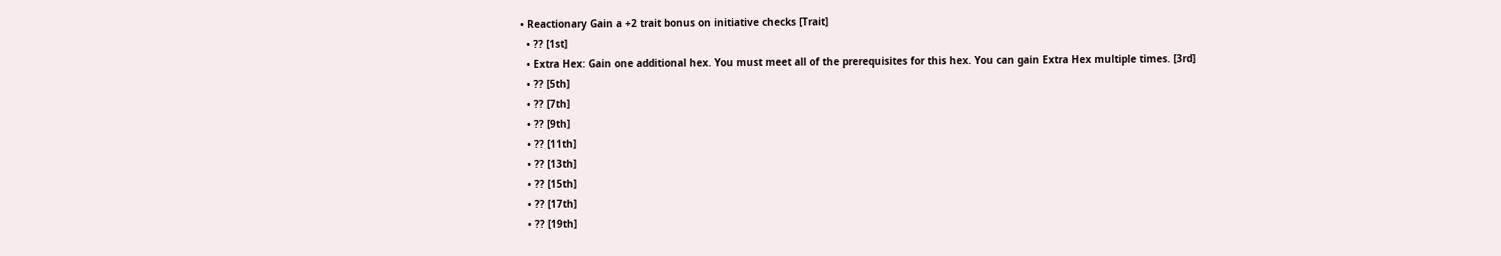• Reactionary Gain a +2 trait bonus on initiative checks [Trait]
  • ?? [1st]
  • Extra Hex: Gain one additional hex. You must meet all of the prerequisites for this hex. You can gain Extra Hex multiple times. [3rd]
  • ?? [5th]
  • ?? [7th]
  • ?? [9th]
  • ?? [11th]
  • ?? [13th]
  • ?? [15th]
  • ?? [17th]
  • ?? [19th]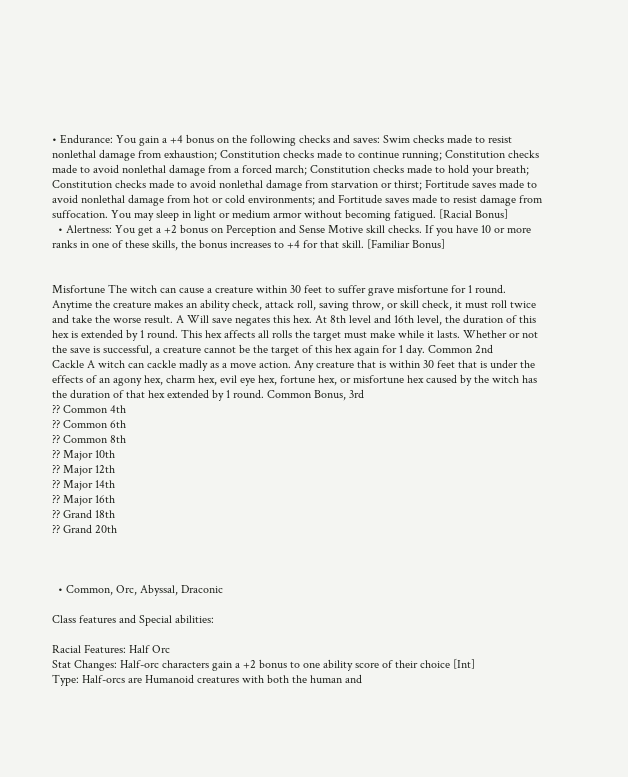• Endurance: You gain a +4 bonus on the following checks and saves: Swim checks made to resist nonlethal damage from exhaustion; Constitution checks made to continue running; Constitution checks made to avoid nonlethal damage from a forced march; Constitution checks made to hold your breath; Constitution checks made to avoid nonlethal damage from starvation or thirst; Fortitude saves made to avoid nonlethal damage from hot or cold environments; and Fortitude saves made to resist damage from suffocation. You may sleep in light or medium armor without becoming fatigued. [Racial Bonus]
  • Alertness: You get a +2 bonus on Perception and Sense Motive skill checks. If you have 10 or more ranks in one of these skills, the bonus increases to +4 for that skill. [Familiar Bonus]


Misfortune The witch can cause a creature within 30 feet to suffer grave misfortune for 1 round. Anytime the creature makes an ability check, attack roll, saving throw, or skill check, it must roll twice and take the worse result. A Will save negates this hex. At 8th level and 16th level, the duration of this hex is extended by 1 round. This hex affects all rolls the target must make while it lasts. Whether or not the save is successful, a creature cannot be the target of this hex again for 1 day. Common 2nd
Cackle A witch can cackle madly as a move action. Any creature that is within 30 feet that is under the effects of an agony hex, charm hex, evil eye hex, fortune hex, or misfortune hex caused by the witch has the duration of that hex extended by 1 round. Common Bonus, 3rd
?? Common 4th
?? Common 6th
?? Common 8th
?? Major 10th
?? Major 12th
?? Major 14th
?? Major 16th
?? Grand 18th
?? Grand 20th



  • Common, Orc, Abyssal, Draconic

Class features and Special abilities:

Racial Features: Half Orc
Stat Changes: Half-orc characters gain a +2 bonus to one ability score of their choice [Int]
Type: Half-orcs are Humanoid creatures with both the human and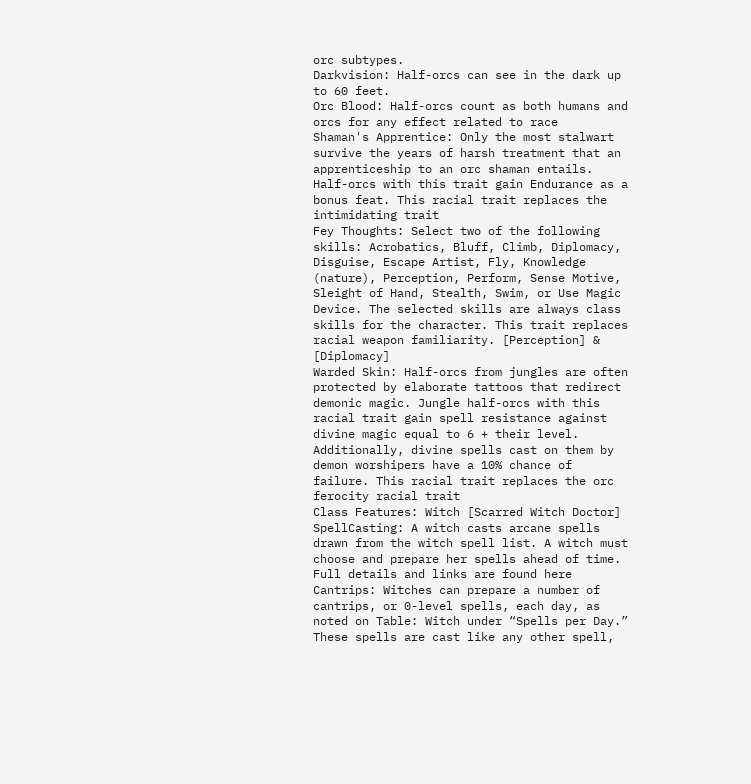orc subtypes.
Darkvision: Half-orcs can see in the dark up to 60 feet.
Orc Blood: Half-orcs count as both humans and orcs for any effect related to race
Shaman's Apprentice: Only the most stalwart survive the years of harsh treatment that an apprenticeship to an orc shaman entails. Half-orcs with this trait gain Endurance as a bonus feat. This racial trait replaces the intimidating trait
Fey Thoughts: Select two of the following skills: Acrobatics, Bluff, Climb, Diplomacy, Disguise, Escape Artist, Fly, Knowledge (nature), Perception, Perform, Sense Motive, Sleight of Hand, Stealth, Swim, or Use Magic Device. The selected skills are always class skills for the character. This trait replaces racial weapon familiarity. [Perception] & [Diplomacy]
Warded Skin: Half-orcs from jungles are often protected by elaborate tattoos that redirect demonic magic. Jungle half-orcs with this racial trait gain spell resistance against divine magic equal to 6 + their level. Additionally, divine spells cast on them by demon worshipers have a 10% chance of failure. This racial trait replaces the orc ferocity racial trait
Class Features: Witch [Scarred Witch Doctor]
SpellCasting: A witch casts arcane spells drawn from the witch spell list. A witch must choose and prepare her spells ahead of time. Full details and links are found here
Cantrips: Witches can prepare a number of cantrips, or 0-level spells, each day, as noted on Table: Witch under “Spells per Day.” These spells are cast like any other spell,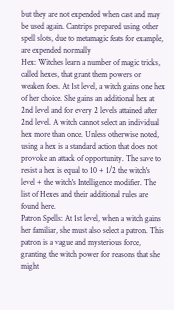but they are not expended when cast and may be used again. Cantrips prepared using other spell slots, due to metamagic feats for example, are expended normally
Hex: Witches learn a number of magic tricks, called hexes, that grant them powers or weaken foes. At 1st level, a witch gains one hex of her choice. She gains an additional hex at 2nd level and for every 2 levels attained after 2nd level. A witch cannot select an individual hex more than once. Unless otherwise noted, using a hex is a standard action that does not provoke an attack of opportunity. The save to resist a hex is equal to 10 + 1/2 the witch's level + the witch's Intelligence modifier. The list of Hexes and their additional rules are found here.
Patron Spells: At 1st level, when a witch gains her familiar, she must also select a patron. This patron is a vague and mysterious force, granting the witch power for reasons that she might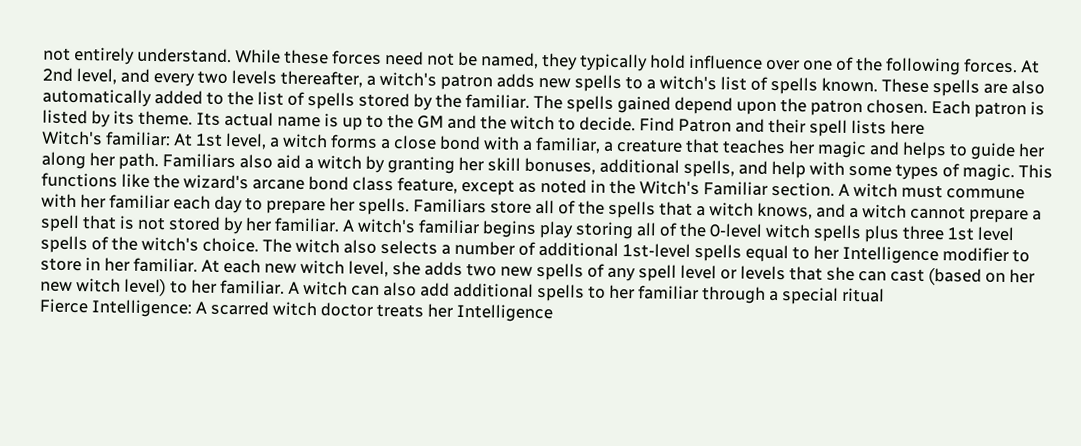not entirely understand. While these forces need not be named, they typically hold influence over one of the following forces. At 2nd level, and every two levels thereafter, a witch's patron adds new spells to a witch's list of spells known. These spells are also automatically added to the list of spells stored by the familiar. The spells gained depend upon the patron chosen. Each patron is listed by its theme. Its actual name is up to the GM and the witch to decide. Find Patron and their spell lists here
Witch's familiar: At 1st level, a witch forms a close bond with a familiar, a creature that teaches her magic and helps to guide her along her path. Familiars also aid a witch by granting her skill bonuses, additional spells, and help with some types of magic. This functions like the wizard's arcane bond class feature, except as noted in the Witch's Familiar section. A witch must commune with her familiar each day to prepare her spells. Familiars store all of the spells that a witch knows, and a witch cannot prepare a spell that is not stored by her familiar. A witch's familiar begins play storing all of the 0-level witch spells plus three 1st level spells of the witch's choice. The witch also selects a number of additional 1st-level spells equal to her Intelligence modifier to store in her familiar. At each new witch level, she adds two new spells of any spell level or levels that she can cast (based on her new witch level) to her familiar. A witch can also add additional spells to her familiar through a special ritual
Fierce Intelligence: A scarred witch doctor treats her Intelligence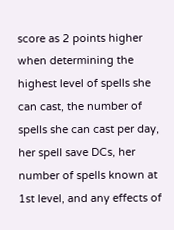score as 2 points higher when determining the highest level of spells she can cast, the number of spells she can cast per day, her spell save DCs, her number of spells known at 1st level, and any effects of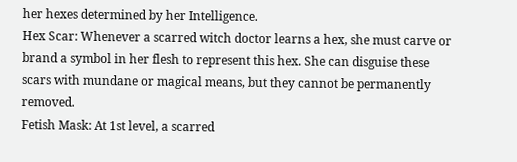her hexes determined by her Intelligence.
Hex Scar: Whenever a scarred witch doctor learns a hex, she must carve or brand a symbol in her flesh to represent this hex. She can disguise these scars with mundane or magical means, but they cannot be permanently removed.
Fetish Mask: At 1st level, a scarred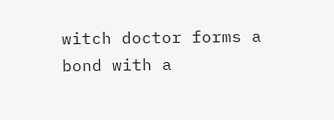witch doctor forms a bond with a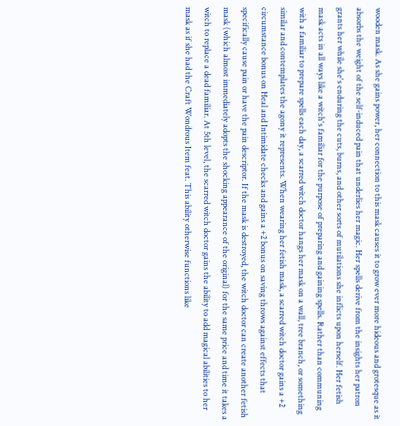wooden mask. As she gains power, her connection to this mask causes it to grow ever more hideous and grotesque as it absorbs the weight of the self-induced pain that underlies her magic. Her spells derive from the insights her patron grants her while she's enduring the cuts, burns, and other sorts of mutilations she inflicts upon herself. Her fetish mask acts in all ways like a witch's familiar for the purpose of preparing and gaining spells. Rather than communing with a familiar to prepare spells each day, a scarred witch doctor hangs her mask on a wall, tree branch, or something similar and contemplates the agony it represents. When wearing her fetish mask, a scarred witch doctor gains a +2 circumstance bonus on Heal and Intimidate checks and gains a +2 bonus on saving throws against effects that specifically cause pain or have the pain descriptor. If the mask is destroyed, the witch doctor can create another fetish mask (which almost immediately adopts the shocking appearance of the original) for the same price and time it takes a witch to replace a dead familiar. At 5th level, the scarred witch doctor gains the ability to add magical abilities to her mask as if she had the Craft Wondrous Item feat. This ability otherwise functions like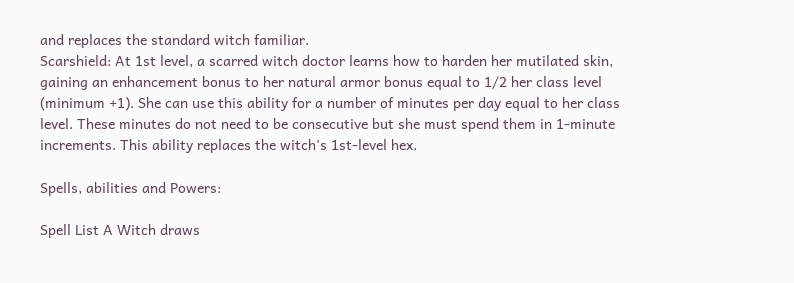and replaces the standard witch familiar.
Scarshield: At 1st level, a scarred witch doctor learns how to harden her mutilated skin, gaining an enhancement bonus to her natural armor bonus equal to 1/2 her class level (minimum +1). She can use this ability for a number of minutes per day equal to her class level. These minutes do not need to be consecutive but she must spend them in 1-minute increments. This ability replaces the witch's 1st-level hex.

Spells, abilities and Powers:

Spell List A Witch draws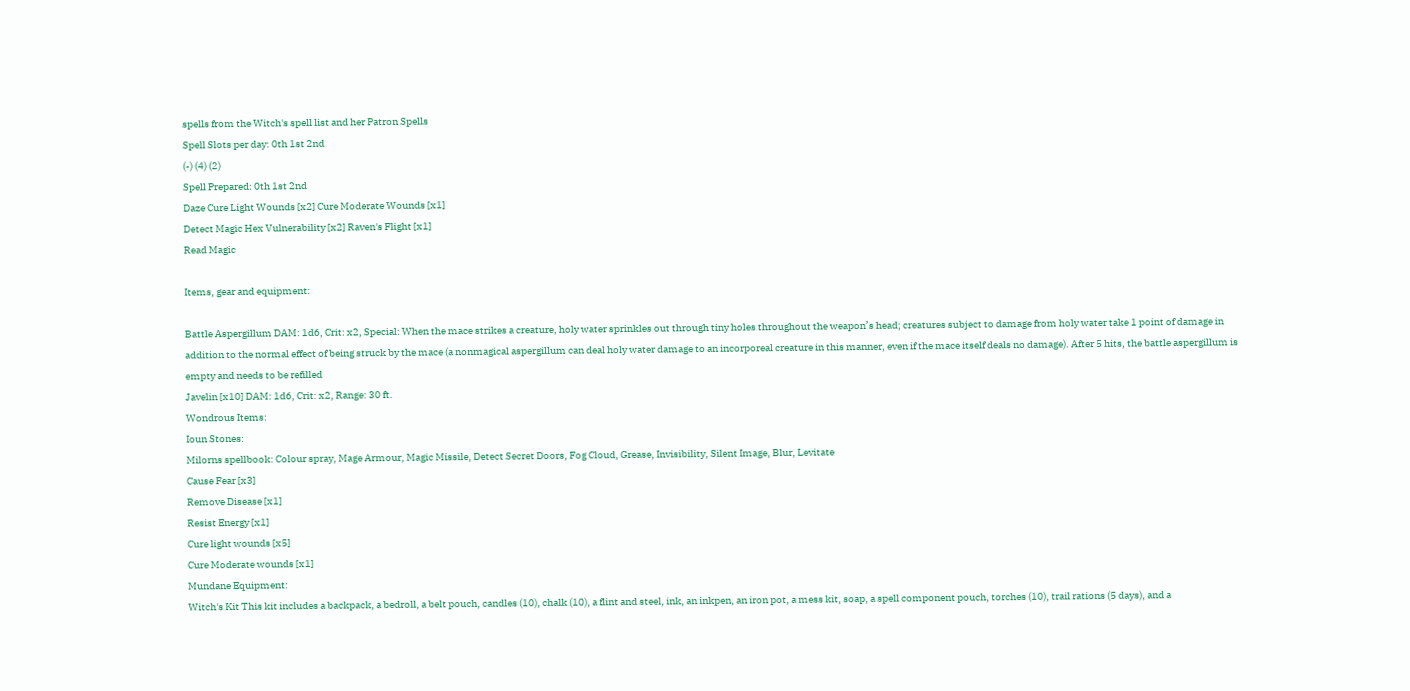spells from the Witch's spell list and her Patron Spells
Spell Slots per day: 0th 1st 2nd
(-) (4) (2)
Spell Prepared: 0th 1st 2nd
Daze Cure Light Wounds [x2] Cure Moderate Wounds [x1]
Detect Magic Hex Vulnerability [x2] Raven's Flight [x1]
Read Magic

Items, gear and equipment:

Battle Aspergillum DAM: 1d6, Crit: x2, Special: When the mace strikes a creature, holy water sprinkles out through tiny holes throughout the weapon’s head; creatures subject to damage from holy water take 1 point of damage in addition to the normal effect of being struck by the mace (a nonmagical aspergillum can deal holy water damage to an incorporeal creature in this manner, even if the mace itself deals no damage). After 5 hits, the battle aspergillum is empty and needs to be refilled
Javelin [x10] DAM: 1d6, Crit: x2, Range: 30 ft.
Wondrous Items:
Ioun Stones:
Milorns spellbook: Colour spray, Mage Armour, Magic Missile, Detect Secret Doors, Fog Cloud, Grease, Invisibility, Silent Image, Blur, Levitate
Cause Fear [x3]
Remove Disease [x1]
Resist Energy [x1]
Cure light wounds [x5]
Cure Moderate wounds [x1]
Mundane Equipment:
Witch's Kit This kit includes a backpack, a bedroll, a belt pouch, candles (10), chalk (10), a flint and steel, ink, an inkpen, an iron pot, a mess kit, soap, a spell component pouch, torches (10), trail rations (5 days), and a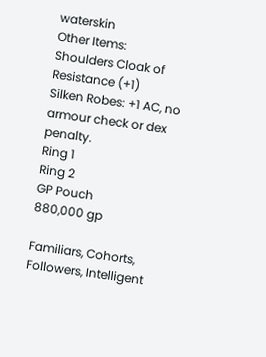waterskin
Other Items:
Shoulders Cloak of Resistance (+1)
Silken Robes: +1 AC, no armour check or dex penalty.
Ring 1
Ring 2
GP Pouch
880,000 gp

Familiars, Cohorts, Followers, Intelligent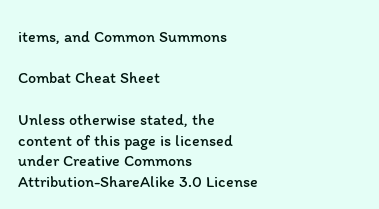items, and Common Summons

Combat Cheat Sheet

Unless otherwise stated, the content of this page is licensed under Creative Commons Attribution-ShareAlike 3.0 License